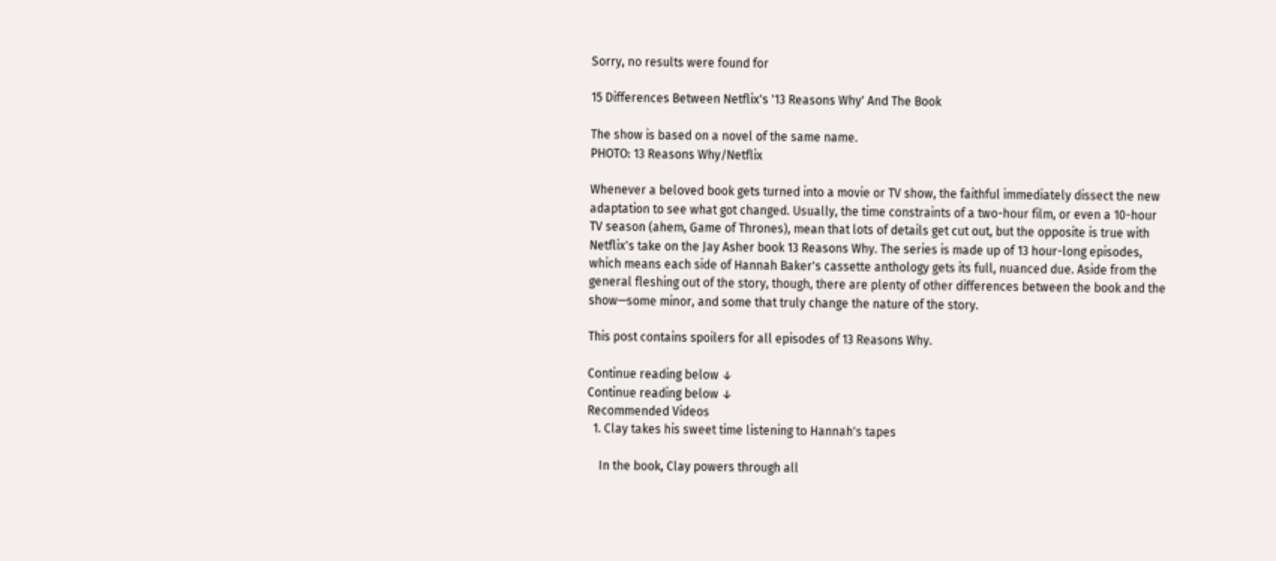Sorry, no results were found for

15 Differences Between Netflix's '13 Reasons Why' And The Book

The show is based on a novel of the same name.
PHOTO: 13 Reasons Why/Netflix

Whenever a beloved book gets turned into a movie or TV show, the faithful immediately dissect the new adaptation to see what got changed. Usually, the time constraints of a two-hour film, or even a 10-hour TV season (ahem, Game of Thrones), mean that lots of details get cut out, but the opposite is true with Netflix's take on the Jay Asher book 13 Reasons Why. The series is made up of 13 hour-long episodes, which means each side of Hannah Baker's cassette anthology gets its full, nuanced due. Aside from the general fleshing out of the story, though, there are plenty of other differences between the book and the show—some minor, and some that truly change the nature of the story.

This post contains spoilers for all episodes of 13 Reasons Why.

Continue reading below ↓
Continue reading below ↓
Recommended Videos
  1. Clay takes his sweet time listening to Hannah's tapes

    In the book, Clay powers through all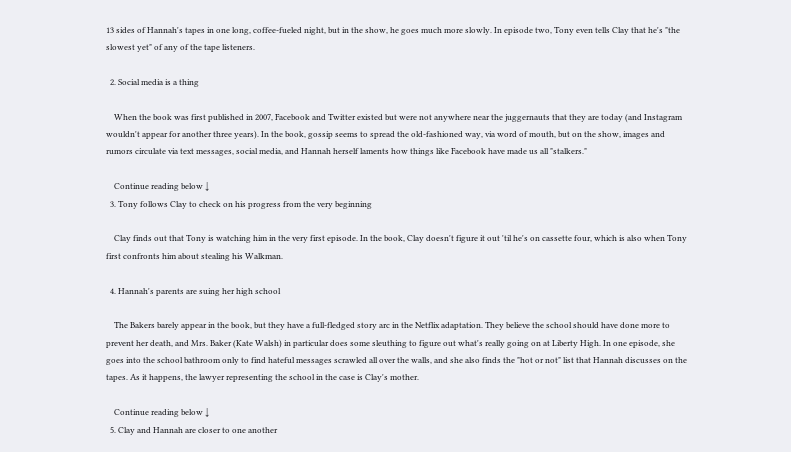13 sides of Hannah's tapes in one long, coffee-fueled night, but in the show, he goes much more slowly. In episode two, Tony even tells Clay that he's "the slowest yet" of any of the tape listeners.

  2. Social media is a thing

    When the book was first published in 2007, Facebook and Twitter existed but were not anywhere near the juggernauts that they are today (and Instagram wouldn't appear for another three years). In the book, gossip seems to spread the old-fashioned way, via word of mouth, but on the show, images and rumors circulate via text messages, social media, and Hannah herself laments how things like Facebook have made us all "stalkers."

    Continue reading below ↓
  3. Tony follows Clay to check on his progress from the very beginning

    Clay finds out that Tony is watching him in the very first episode. In the book, Clay doesn't figure it out 'til he's on cassette four, which is also when Tony first confronts him about stealing his Walkman.

  4. Hannah's parents are suing her high school

    The Bakers barely appear in the book, but they have a full-fledged story arc in the Netflix adaptation. They believe the school should have done more to prevent her death, and Mrs. Baker (Kate Walsh) in particular does some sleuthing to figure out what's really going on at Liberty High. In one episode, she goes into the school bathroom only to find hateful messages scrawled all over the walls, and she also finds the "hot or not" list that Hannah discusses on the tapes. As it happens, the lawyer representing the school in the case is Clay's mother.

    Continue reading below ↓
  5. Clay and Hannah are closer to one another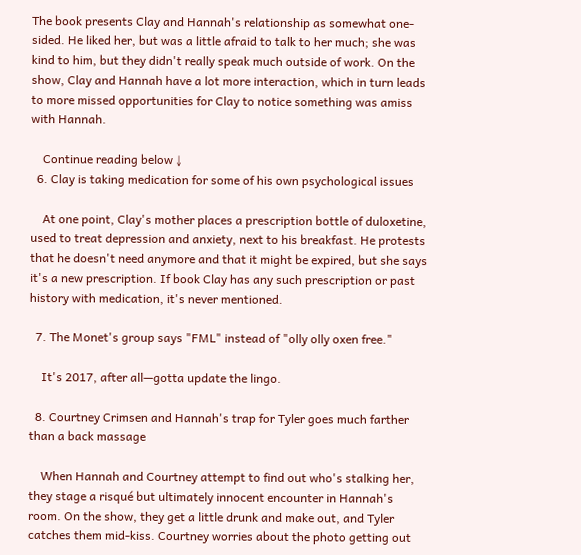The book presents Clay and Hannah's relationship as somewhat one-sided. He liked her, but was a little afraid to talk to her much; she was kind to him, but they didn't really speak much outside of work. On the show, Clay and Hannah have a lot more interaction, which in turn leads to more missed opportunities for Clay to notice something was amiss with Hannah.

    Continue reading below ↓
  6. Clay is taking medication for some of his own psychological issues

    At one point, Clay's mother places a prescription bottle of duloxetine, used to treat depression and anxiety, next to his breakfast. He protests that he doesn't need anymore and that it might be expired, but she says it's a new prescription. If book Clay has any such prescription or past history with medication, it's never mentioned.

  7. The Monet's group says "FML" instead of "olly olly oxen free."

    It's 2017, after all—gotta update the lingo.

  8. Courtney Crimsen and Hannah's trap for Tyler goes much farther than a back massage

    When Hannah and Courtney attempt to find out who's stalking her, they stage a risqué but ultimately innocent encounter in Hannah's room. On the show, they get a little drunk and make out, and Tyler catches them mid-kiss. Courtney worries about the photo getting out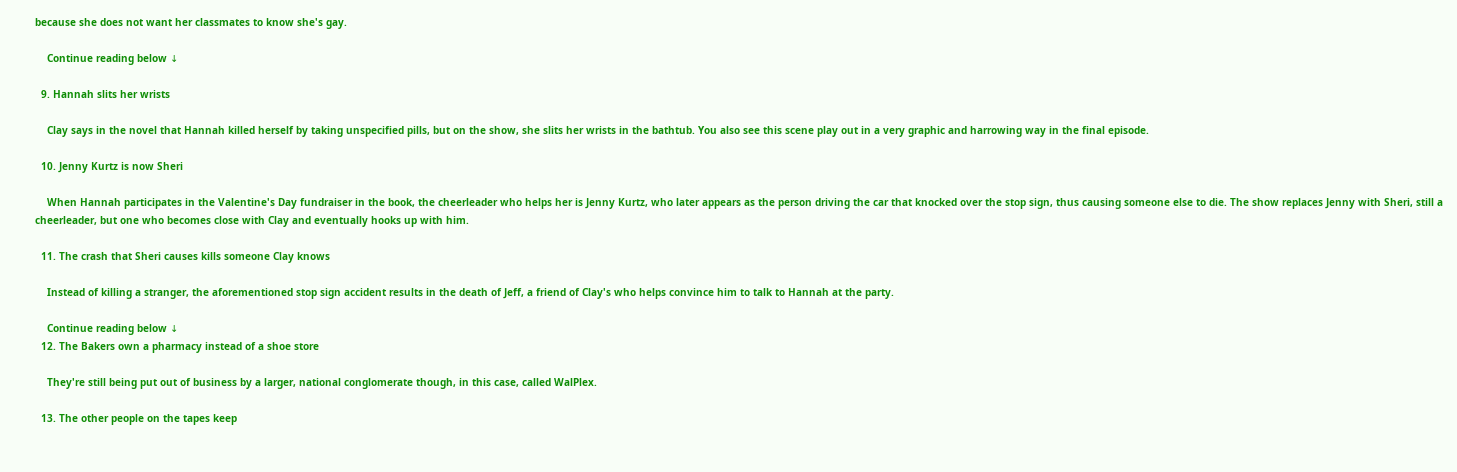because she does not want her classmates to know she's gay.

    Continue reading below ↓

  9. Hannah slits her wrists

    Clay says in the novel that Hannah killed herself by taking unspecified pills, but on the show, she slits her wrists in the bathtub. You also see this scene play out in a very graphic and harrowing way in the final episode.

  10. Jenny Kurtz is now Sheri

    When Hannah participates in the Valentine's Day fundraiser in the book, the cheerleader who helps her is Jenny Kurtz, who later appears as the person driving the car that knocked over the stop sign, thus causing someone else to die. The show replaces Jenny with Sheri, still a cheerleader, but one who becomes close with Clay and eventually hooks up with him.

  11. The crash that Sheri causes kills someone Clay knows

    Instead of killing a stranger, the aforementioned stop sign accident results in the death of Jeff, a friend of Clay's who helps convince him to talk to Hannah at the party.

    Continue reading below ↓
  12. The Bakers own a pharmacy instead of a shoe store

    They're still being put out of business by a larger, national conglomerate though, in this case, called WalPlex.

  13. The other people on the tapes keep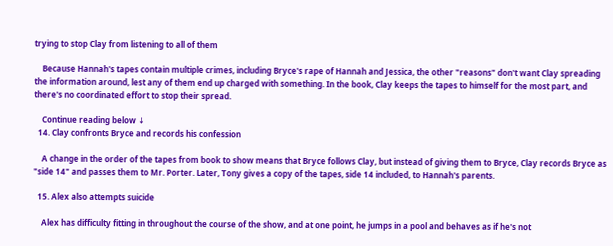trying to stop Clay from listening to all of them

    Because Hannah's tapes contain multiple crimes, including Bryce's rape of Hannah and Jessica, the other "reasons" don't want Clay spreading the information around, lest any of them end up charged with something. In the book, Clay keeps the tapes to himself for the most part, and there's no coordinated effort to stop their spread.

    Continue reading below ↓
  14. Clay confronts Bryce and records his confession

    A change in the order of the tapes from book to show means that Bryce follows Clay, but instead of giving them to Bryce, Clay records Bryce as "side 14" and passes them to Mr. Porter. Later, Tony gives a copy of the tapes, side 14 included, to Hannah's parents.

  15. Alex also attempts suicide

    Alex has difficulty fitting in throughout the course of the show, and at one point, he jumps in a pool and behaves as if he's not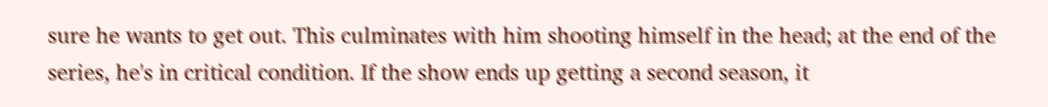sure he wants to get out. This culminates with him shooting himself in the head; at the end of the series, he's in critical condition. If the show ends up getting a second season, it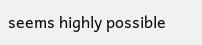seems highly possible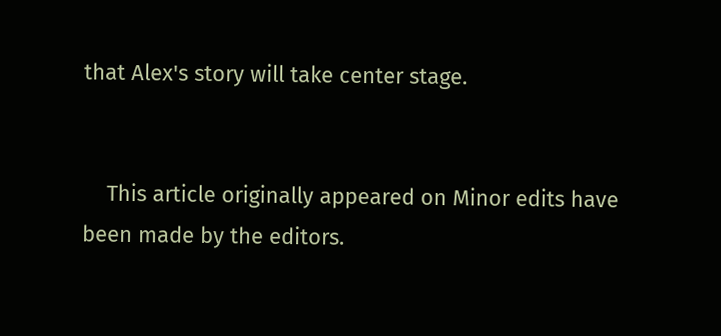that Alex's story will take center stage.


    This article originally appeared on Minor edits have been made by the editors.